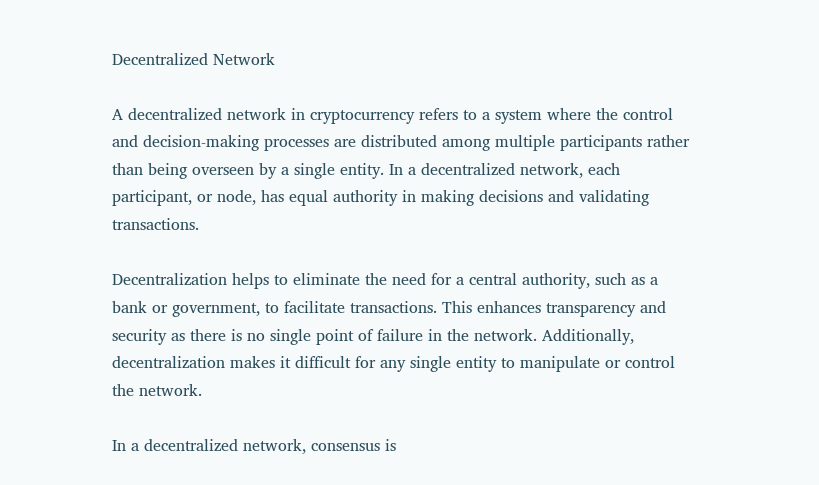Decentralized Network

A decentralized network in cryptocurrency refers to a system where the control and decision-making processes are distributed among multiple participants rather than being overseen by a single entity. In a decentralized network, each participant, or node, has equal authority in making decisions and validating transactions.

Decentralization helps to eliminate the need for a central authority, such as a bank or government, to facilitate transactions. This enhances transparency and security as there is no single point of failure in the network. Additionally, decentralization makes it difficult for any single entity to manipulate or control the network.

In a decentralized network, consensus is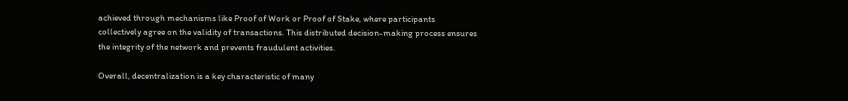achieved through mechanisms like Proof of Work or Proof of Stake, where participants collectively agree on the validity of transactions. This distributed decision-making process ensures the integrity of the network and prevents fraudulent activities.

Overall, decentralization is a key characteristic of many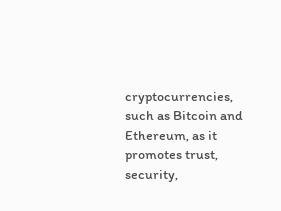cryptocurrencies, such as Bitcoin and Ethereum, as it promotes trust, security,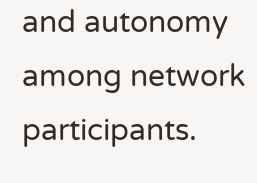and autonomy among network participants.